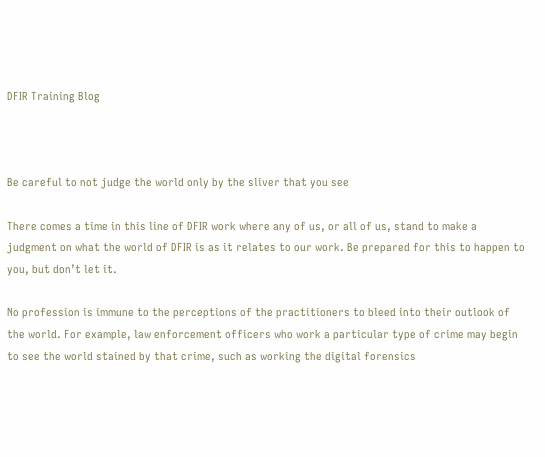DFIR Training Blog



Be careful to not judge the world only by the sliver that you see

There comes a time in this line of DFIR work where any of us, or all of us, stand to make a judgment on what the world of DFIR is as it relates to our work. Be prepared for this to happen to you, but don’t let it.

No profession is immune to the perceptions of the practitioners to bleed into their outlook of the world. For example, law enforcement officers who work a particular type of crime may begin to see the world stained by that crime, such as working the digital forensics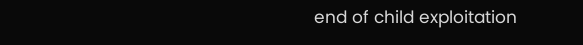end of child exploitation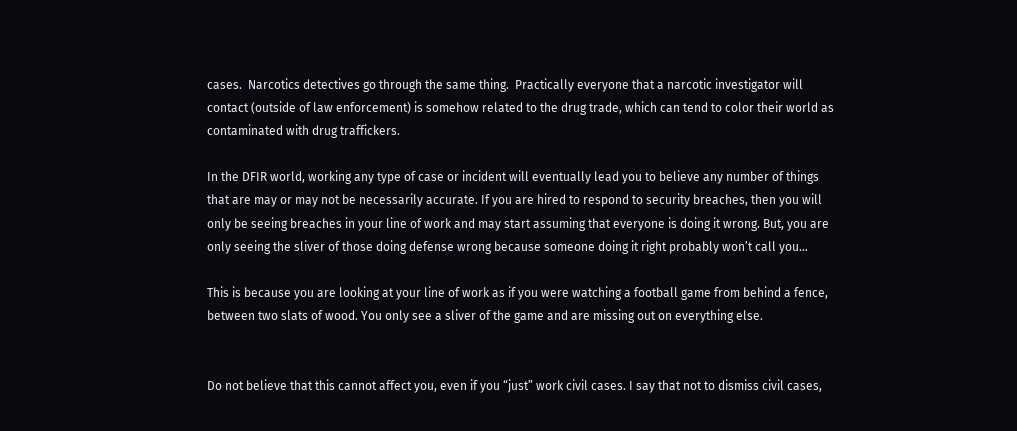cases.  Narcotics detectives go through the same thing.  Practically everyone that a narcotic investigator will contact (outside of law enforcement) is somehow related to the drug trade, which can tend to color their world as contaminated with drug traffickers.

In the DFIR world, working any type of case or incident will eventually lead you to believe any number of things that are may or may not be necessarily accurate. If you are hired to respond to security breaches, then you will only be seeing breaches in your line of work and may start assuming that everyone is doing it wrong. But, you are only seeing the sliver of those doing defense wrong because someone doing it right probably won’t call you…

This is because you are looking at your line of work as if you were watching a football game from behind a fence, between two slats of wood. You only see a sliver of the game and are missing out on everything else.


Do not believe that this cannot affect you, even if you “just” work civil cases. I say that not to dismiss civil cases,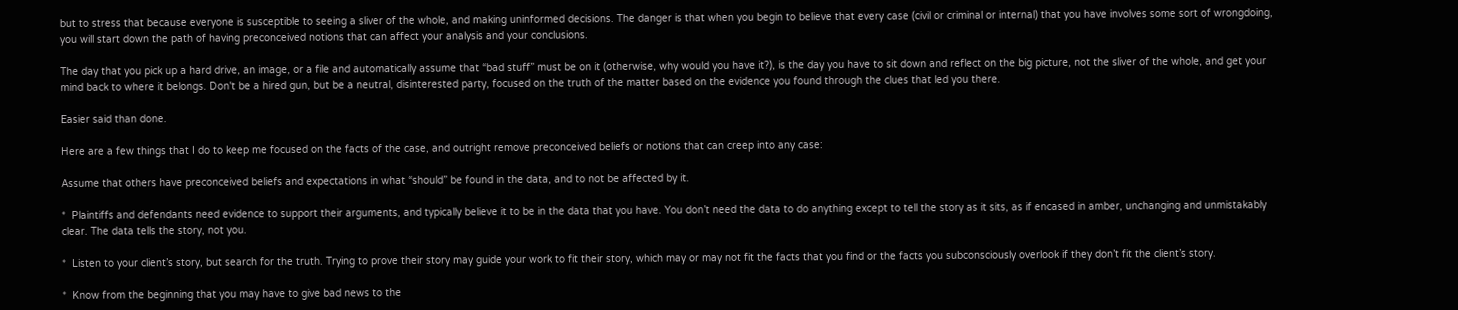but to stress that because everyone is susceptible to seeing a sliver of the whole, and making uninformed decisions. The danger is that when you begin to believe that every case (civil or criminal or internal) that you have involves some sort of wrongdoing, you will start down the path of having preconceived notions that can affect your analysis and your conclusions.

The day that you pick up a hard drive, an image, or a file and automatically assume that “bad stuff” must be on it (otherwise, why would you have it?), is the day you have to sit down and reflect on the big picture, not the sliver of the whole, and get your mind back to where it belongs. Don't be a hired gun, but be a neutral, disinterested party, focused on the truth of the matter based on the evidence you found through the clues that led you there.

Easier said than done.

Here are a few things that I do to keep me focused on the facts of the case, and outright remove preconceived beliefs or notions that can creep into any case:

Assume that others have preconceived beliefs and expectations in what “should” be found in the data, and to not be affected by it.

*  Plaintiffs and defendants need evidence to support their arguments, and typically believe it to be in the data that you have. You don’t need the data to do anything except to tell the story as it sits, as if encased in amber, unchanging and unmistakably clear. The data tells the story, not you.

*  Listen to your client’s story, but search for the truth. Trying to prove their story may guide your work to fit their story, which may or may not fit the facts that you find or the facts you subconsciously overlook if they don’t fit the client’s story.

*  Know from the beginning that you may have to give bad news to the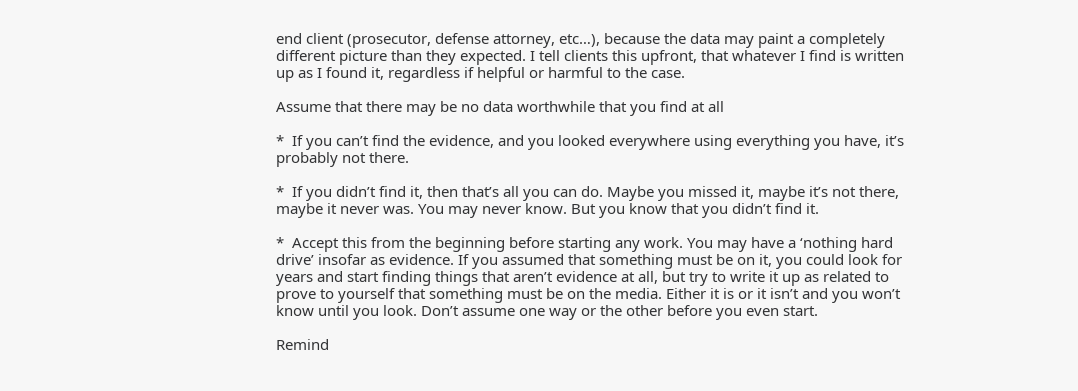end client (prosecutor, defense attorney, etc…), because the data may paint a completely different picture than they expected. I tell clients this upfront, that whatever I find is written up as I found it, regardless if helpful or harmful to the case.

Assume that there may be no data worthwhile that you find at all

*  If you can’t find the evidence, and you looked everywhere using everything you have, it’s probably not there.

*  If you didn’t find it, then that’s all you can do. Maybe you missed it, maybe it’s not there, maybe it never was. You may never know. But you know that you didn’t find it.

*  Accept this from the beginning before starting any work. You may have a ‘nothing hard drive’ insofar as evidence. If you assumed that something must be on it, you could look for years and start finding things that aren’t evidence at all, but try to write it up as related to prove to yourself that something must be on the media. Either it is or it isn’t and you won’t know until you look. Don’t assume one way or the other before you even start.

Remind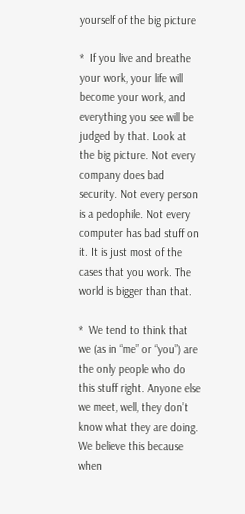yourself of the big picture

*  If you live and breathe your work, your life will become your work, and everything you see will be judged by that. Look at the big picture. Not every company does bad security. Not every person is a pedophile. Not every computer has bad stuff on it. It is just most of the cases that you work. The world is bigger than that.

*  We tend to think that we (as in “me” or “you”) are the only people who do this stuff right. Anyone else we meet, well, they don’t know what they are doing. We believe this because when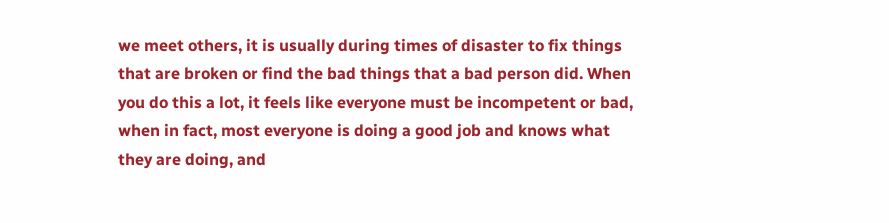we meet others, it is usually during times of disaster to fix things that are broken or find the bad things that a bad person did. When you do this a lot, it feels like everyone must be incompetent or bad, when in fact, most everyone is doing a good job and knows what they are doing, and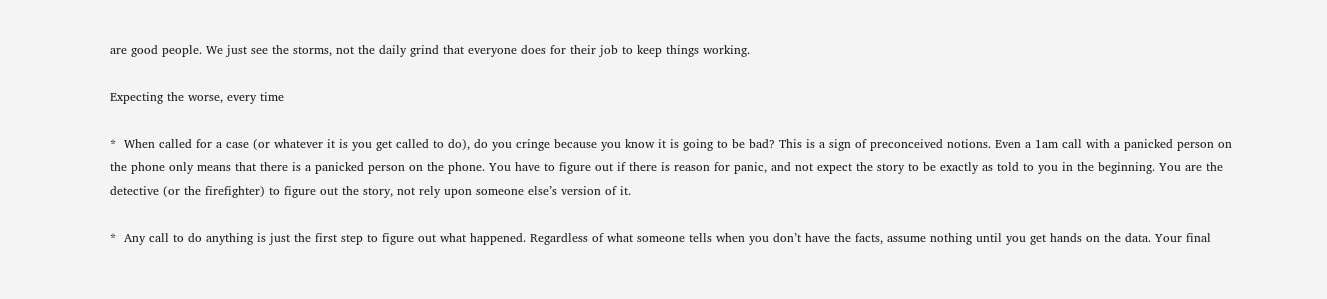are good people. We just see the storms, not the daily grind that everyone does for their job to keep things working.

Expecting the worse, every time

*  When called for a case (or whatever it is you get called to do), do you cringe because you know it is going to be bad? This is a sign of preconceived notions. Even a 1am call with a panicked person on the phone only means that there is a panicked person on the phone. You have to figure out if there is reason for panic, and not expect the story to be exactly as told to you in the beginning. You are the detective (or the firefighter) to figure out the story, not rely upon someone else’s version of it.

*  Any call to do anything is just the first step to figure out what happened. Regardless of what someone tells when you don’t have the facts, assume nothing until you get hands on the data. Your final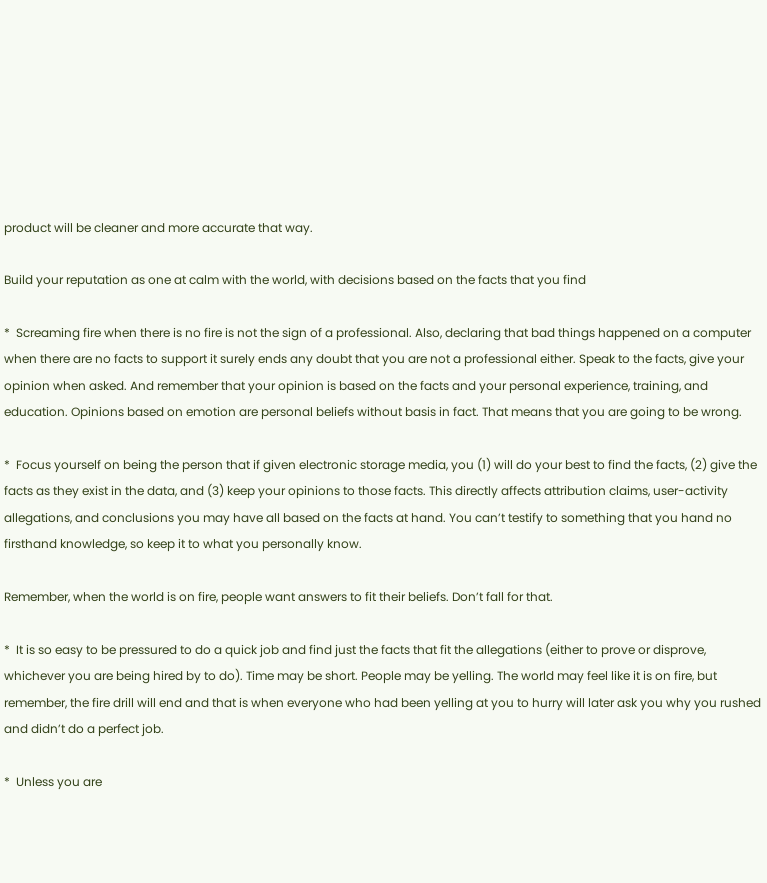product will be cleaner and more accurate that way.

Build your reputation as one at calm with the world, with decisions based on the facts that you find

*  Screaming fire when there is no fire is not the sign of a professional. Also, declaring that bad things happened on a computer when there are no facts to support it surely ends any doubt that you are not a professional either. Speak to the facts, give your opinion when asked. And remember that your opinion is based on the facts and your personal experience, training, and education. Opinions based on emotion are personal beliefs without basis in fact. That means that you are going to be wrong.

*  Focus yourself on being the person that if given electronic storage media, you (1) will do your best to find the facts, (2) give the facts as they exist in the data, and (3) keep your opinions to those facts. This directly affects attribution claims, user-activity allegations, and conclusions you may have all based on the facts at hand. You can’t testify to something that you hand no firsthand knowledge, so keep it to what you personally know.

Remember, when the world is on fire, people want answers to fit their beliefs. Don’t fall for that.

*  It is so easy to be pressured to do a quick job and find just the facts that fit the allegations (either to prove or disprove, whichever you are being hired by to do). Time may be short. People may be yelling. The world may feel like it is on fire, but remember, the fire drill will end and that is when everyone who had been yelling at you to hurry will later ask you why you rushed and didn’t do a perfect job.

*  Unless you are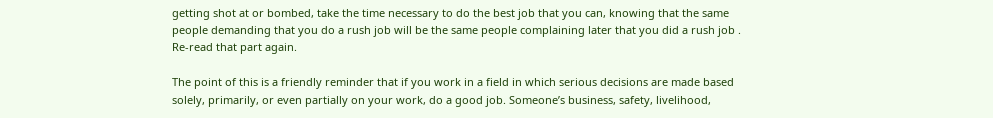getting shot at or bombed, take the time necessary to do the best job that you can, knowing that the same people demanding that you do a rush job will be the same people complaining later that you did a rush job . Re-read that part again.

The point of this is a friendly reminder that if you work in a field in which serious decisions are made based solely, primarily, or even partially on your work, do a good job. Someone’s business, safety, livelihood,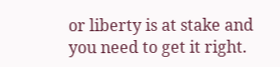or liberty is at stake and you need to get it right.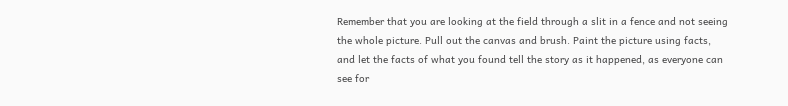Remember that you are looking at the field through a slit in a fence and not seeing the whole picture. Pull out the canvas and brush. Paint the picture using facts, and let the facts of what you found tell the story as it happened, as everyone can see for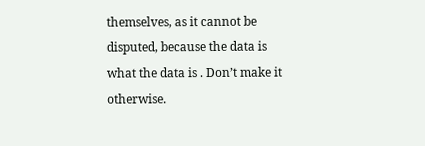themselves, as it cannot be disputed, because the data is what the data is . Don’t make it otherwise.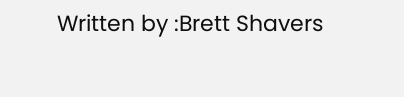Written by :Brett Shavers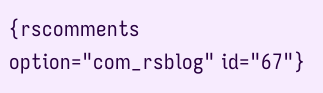{rscomments option="com_rsblog" id="67"}